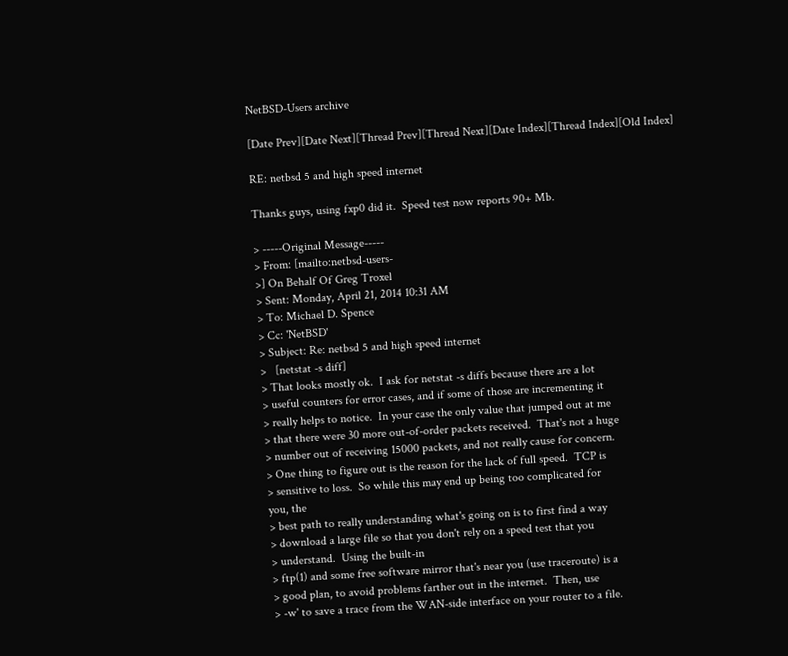NetBSD-Users archive

[Date Prev][Date Next][Thread Prev][Thread Next][Date Index][Thread Index][Old Index]

RE: netbsd 5 and high speed internet

Thanks guys, using fxp0 did it.  Speed test now reports 90+ Mb.

> -----Original Message-----
> From: [mailto:netbsd-users-
>] On Behalf Of Greg Troxel
> Sent: Monday, April 21, 2014 10:31 AM
> To: Michael D. Spence
> Cc: 'NetBSD'
> Subject: Re: netbsd 5 and high speed internet
>   [netstat -s diff]
> That looks mostly ok.  I ask for netstat -s diffs because there are a lot
> useful counters for error cases, and if some of those are incrementing it
> really helps to notice.  In your case the only value that jumped out at me
> that there were 30 more out-of-order packets received.  That's not a huge
> number out of receiving 15000 packets, and not really cause for concern.
> One thing to figure out is the reason for the lack of full speed.  TCP is
> sensitive to loss.  So while this may end up being too complicated for
you, the
> best path to really understanding what's going on is to first find a way
> download a large file so that you don't rely on a speed test that you
> understand.  Using the built-in
> ftp(1) and some free software mirror that's near you (use traceroute) is a
> good plan, to avoid problems farther out in the internet.  Then, use
> -w' to save a trace from the WAN-side interface on your router to a file.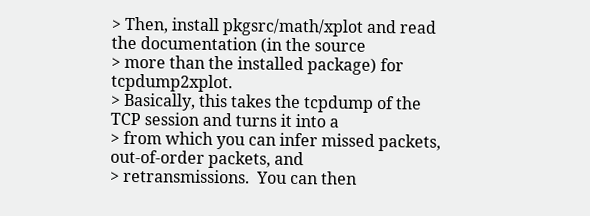> Then, install pkgsrc/math/xplot and read the documentation (in the source
> more than the installed package) for tcpdump2xplot.
> Basically, this takes the tcpdump of the TCP session and turns it into a
> from which you can infer missed packets, out-of-order packets, and
> retransmissions.  You can then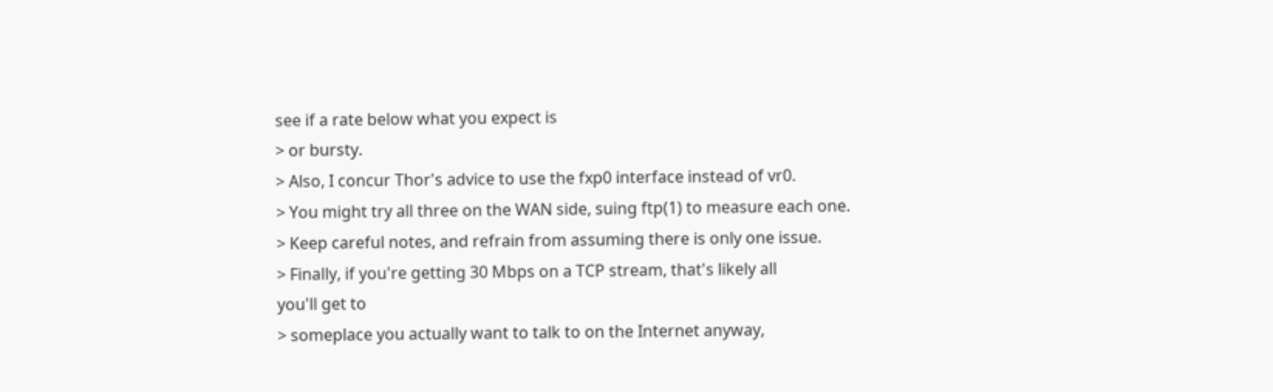see if a rate below what you expect is
> or bursty.
> Also, I concur Thor's advice to use the fxp0 interface instead of vr0.
> You might try all three on the WAN side, suing ftp(1) to measure each one.
> Keep careful notes, and refrain from assuming there is only one issue.
> Finally, if you're getting 30 Mbps on a TCP stream, that's likely all
you'll get to
> someplace you actually want to talk to on the Internet anyway,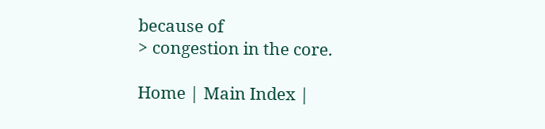because of
> congestion in the core.

Home | Main Index |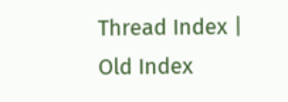Thread Index | Old Index